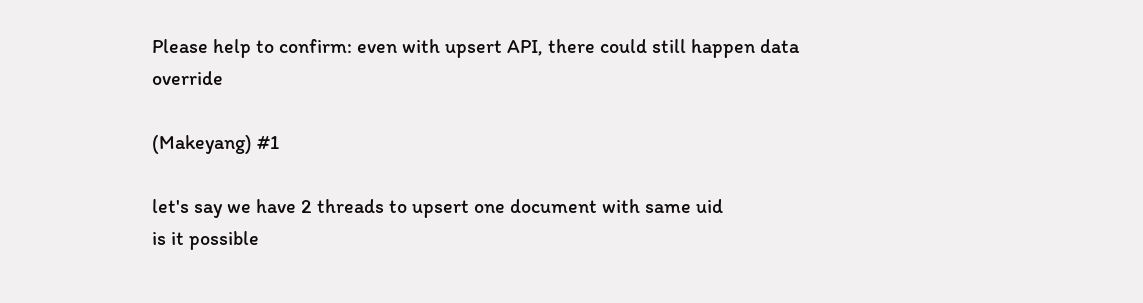Please help to confirm: even with upsert API, there could still happen data override

(Makeyang) #1

let's say we have 2 threads to upsert one document with same uid
is it possible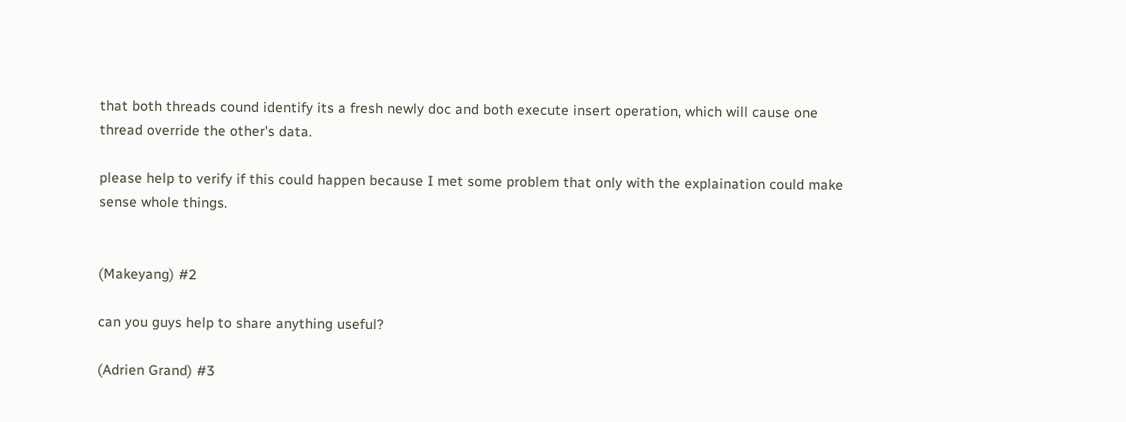that both threads cound identify its a fresh newly doc and both execute insert operation, which will cause one thread override the other's data.

please help to verify if this could happen because I met some problem that only with the explaination could make sense whole things.


(Makeyang) #2

can you guys help to share anything useful?

(Adrien Grand) #3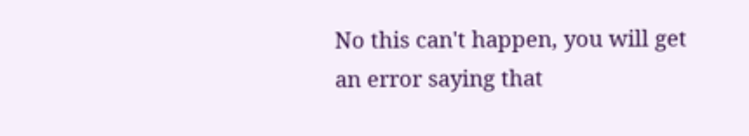No this can't happen, you will get an error saying that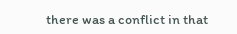there was a conflict in that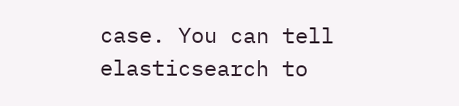case. You can tell elasticsearch to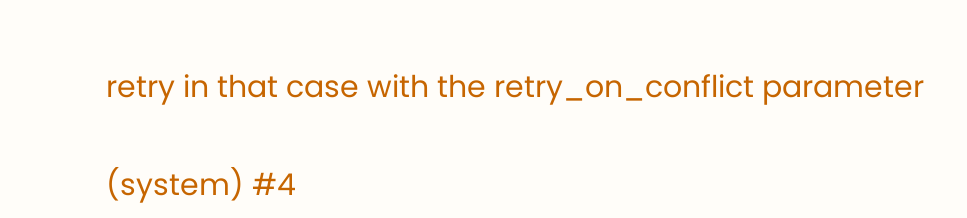retry in that case with the retry_on_conflict parameter

(system) #4